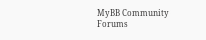MyBB Community Forums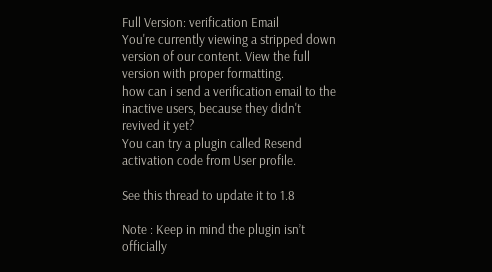Full Version: verification Email
You're currently viewing a stripped down version of our content. View the full version with proper formatting.
how can i send a verification email to the inactive users, because they didn't revived it yet?
You can try a plugin called Resend activation code from User profile.

See this thread to update it to 1.8

Note : Keep in mind the plugin isn’t officially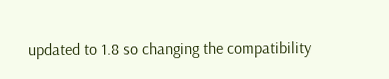updated to 1.8 so changing the compatibility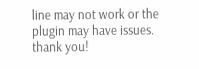line may not work or the plugin may have issues.
thank you!